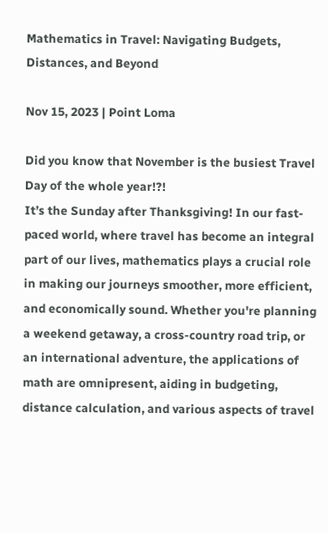Mathematics in Travel: Navigating Budgets, Distances, and Beyond

Nov 15, 2023 | Point Loma

Did you know that November is the busiest Travel Day of the whole year!?!
It’s the Sunday after Thanksgiving! In our fast-paced world, where travel has become an integral part of our lives, mathematics plays a crucial role in making our journeys smoother, more efficient, and economically sound. Whether you're planning a weekend getaway, a cross-country road trip, or an international adventure, the applications of math are omnipresent, aiding in budgeting, distance calculation, and various aspects of travel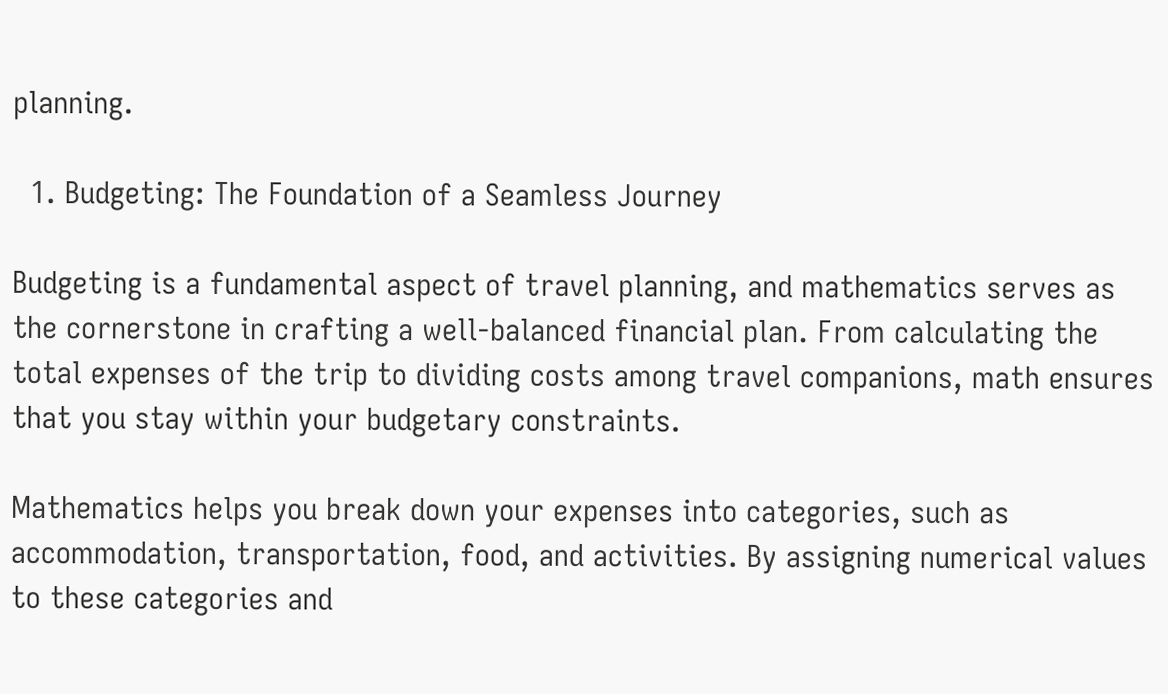planning.

  1. Budgeting: The Foundation of a Seamless Journey

Budgeting is a fundamental aspect of travel planning, and mathematics serves as the cornerstone in crafting a well-balanced financial plan. From calculating the total expenses of the trip to dividing costs among travel companions, math ensures that you stay within your budgetary constraints.

Mathematics helps you break down your expenses into categories, such as accommodation, transportation, food, and activities. By assigning numerical values to these categories and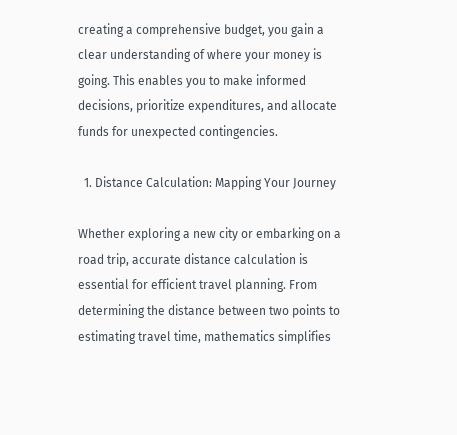creating a comprehensive budget, you gain a clear understanding of where your money is going. This enables you to make informed decisions, prioritize expenditures, and allocate funds for unexpected contingencies.

  1. Distance Calculation: Mapping Your Journey

Whether exploring a new city or embarking on a road trip, accurate distance calculation is essential for efficient travel planning. From determining the distance between two points to estimating travel time, mathematics simplifies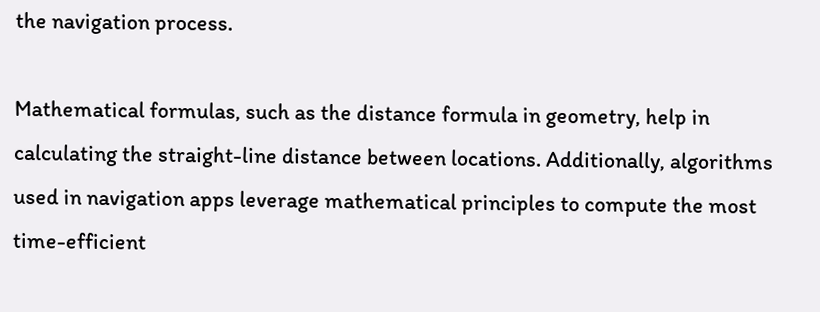the navigation process.

Mathematical formulas, such as the distance formula in geometry, help in calculating the straight-line distance between locations. Additionally, algorithms used in navigation apps leverage mathematical principles to compute the most time-efficient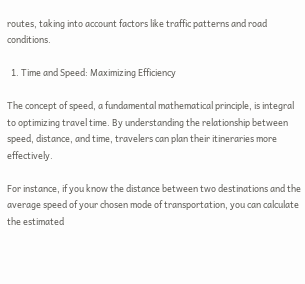routes, taking into account factors like traffic patterns and road conditions.

  1. Time and Speed: Maximizing Efficiency

The concept of speed, a fundamental mathematical principle, is integral to optimizing travel time. By understanding the relationship between speed, distance, and time, travelers can plan their itineraries more effectively.

For instance, if you know the distance between two destinations and the average speed of your chosen mode of transportation, you can calculate the estimated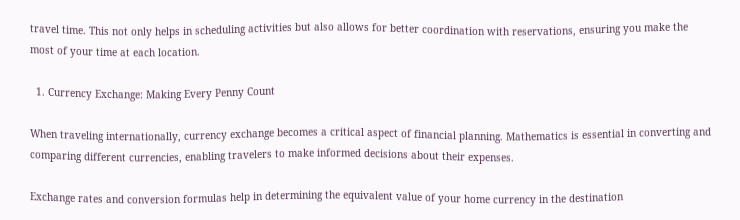travel time. This not only helps in scheduling activities but also allows for better coordination with reservations, ensuring you make the most of your time at each location.

  1. Currency Exchange: Making Every Penny Count

When traveling internationally, currency exchange becomes a critical aspect of financial planning. Mathematics is essential in converting and comparing different currencies, enabling travelers to make informed decisions about their expenses.

Exchange rates and conversion formulas help in determining the equivalent value of your home currency in the destination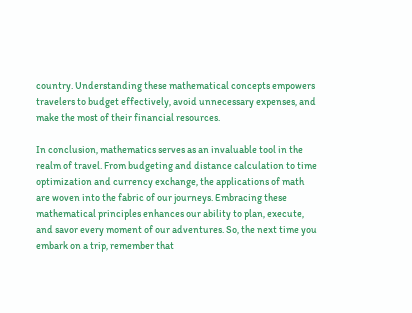country. Understanding these mathematical concepts empowers travelers to budget effectively, avoid unnecessary expenses, and make the most of their financial resources.

In conclusion, mathematics serves as an invaluable tool in the realm of travel. From budgeting and distance calculation to time optimization and currency exchange, the applications of math are woven into the fabric of our journeys. Embracing these mathematical principles enhances our ability to plan, execute, and savor every moment of our adventures. So, the next time you embark on a trip, remember that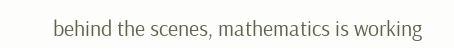behind the scenes, mathematics is working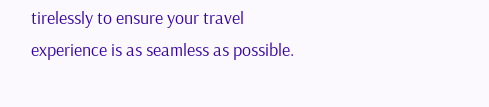tirelessly to ensure your travel experience is as seamless as possible.